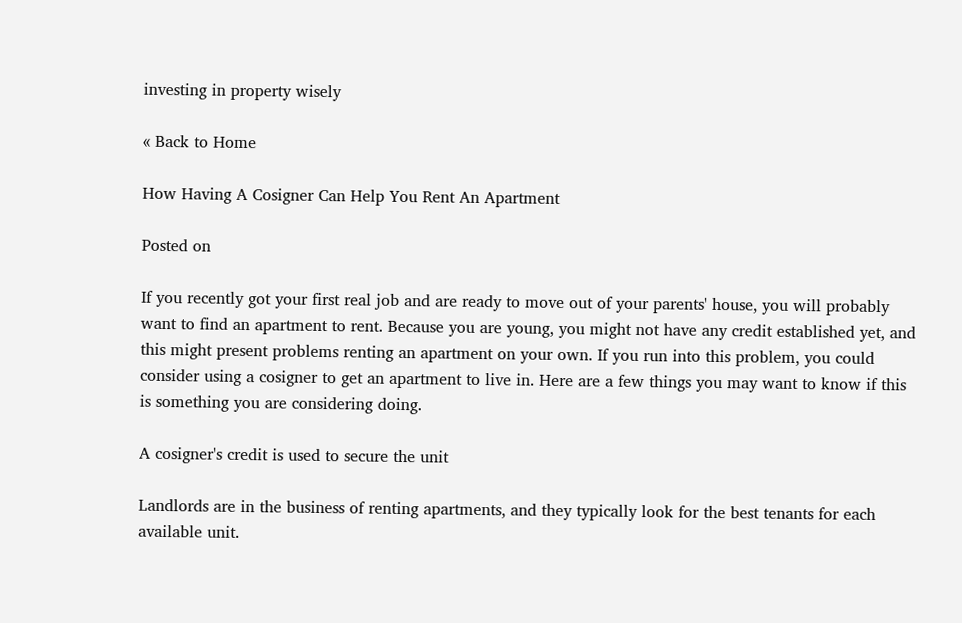investing in property wisely

« Back to Home

How Having A Cosigner Can Help You Rent An Apartment

Posted on

If you recently got your first real job and are ready to move out of your parents' house, you will probably want to find an apartment to rent. Because you are young, you might not have any credit established yet, and this might present problems renting an apartment on your own. If you run into this problem, you could consider using a cosigner to get an apartment to live in. Here are a few things you may want to know if this is something you are considering doing.

A cosigner's credit is used to secure the unit

Landlords are in the business of renting apartments, and they typically look for the best tenants for each available unit.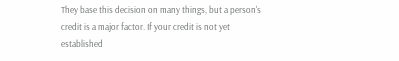They base this decision on many things, but a person's credit is a major factor. If your credit is not yet established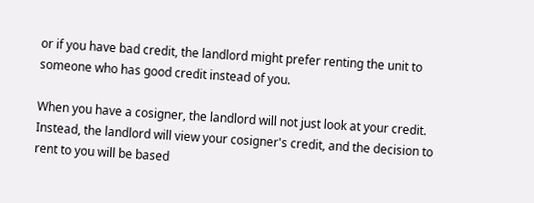or if you have bad credit, the landlord might prefer renting the unit to someone who has good credit instead of you.

When you have a cosigner, the landlord will not just look at your credit. Instead, the landlord will view your cosigner's credit, and the decision to rent to you will be based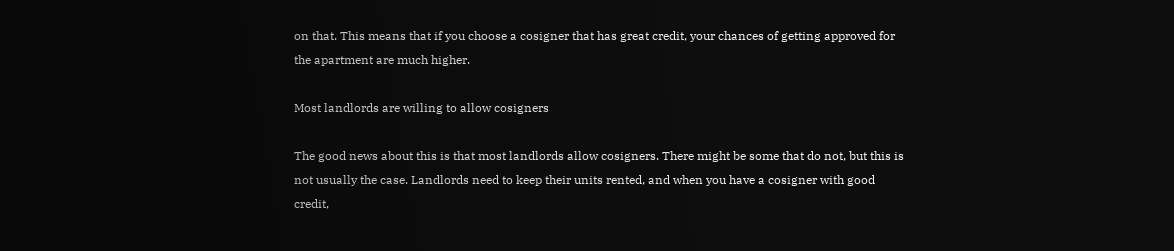on that. This means that if you choose a cosigner that has great credit, your chances of getting approved for the apartment are much higher.

Most landlords are willing to allow cosigners

The good news about this is that most landlords allow cosigners. There might be some that do not, but this is not usually the case. Landlords need to keep their units rented, and when you have a cosigner with good credit,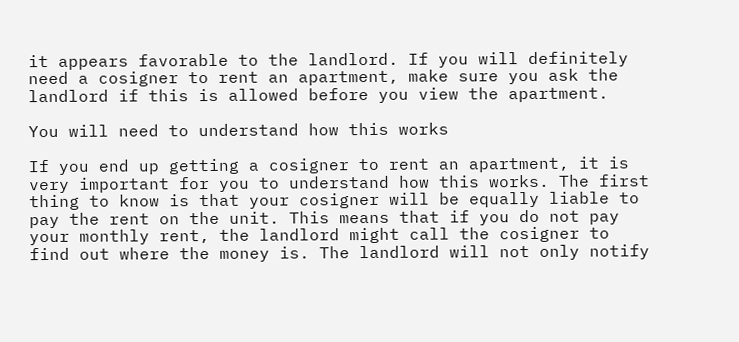it appears favorable to the landlord. If you will definitely need a cosigner to rent an apartment, make sure you ask the landlord if this is allowed before you view the apartment.

You will need to understand how this works

If you end up getting a cosigner to rent an apartment, it is very important for you to understand how this works. The first thing to know is that your cosigner will be equally liable to pay the rent on the unit. This means that if you do not pay your monthly rent, the landlord might call the cosigner to find out where the money is. The landlord will not only notify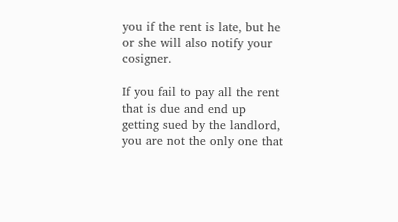you if the rent is late, but he or she will also notify your cosigner.

If you fail to pay all the rent that is due and end up getting sued by the landlord, you are not the only one that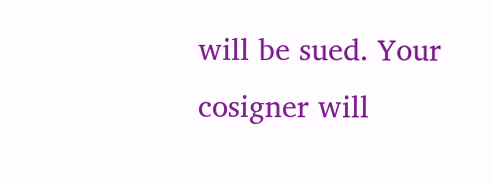will be sued. Your cosigner will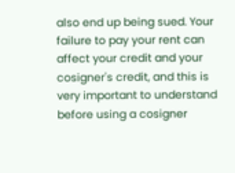also end up being sued. Your failure to pay your rent can affect your credit and your cosigner's credit, and this is very important to understand before using a cosigner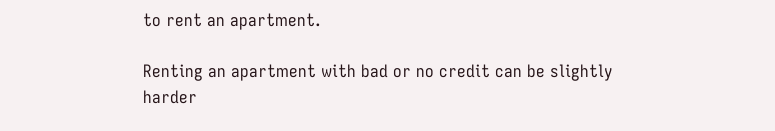to rent an apartment.

Renting an apartment with bad or no credit can be slightly harder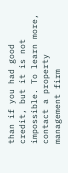than if you had good credit, but it is not impossible. To learn more, contact a property management firm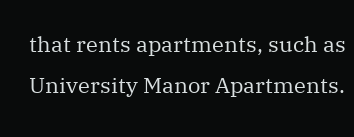that rents apartments, such as University Manor Apartments.